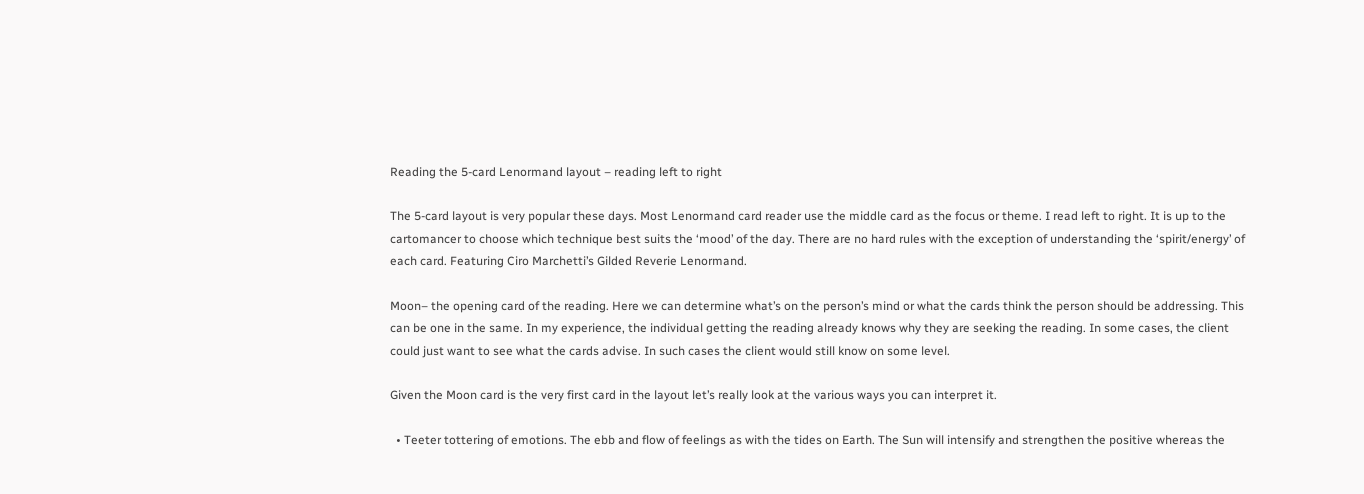Reading the 5-card Lenormand layout – reading left to right

The 5-card layout is very popular these days. Most Lenormand card reader use the middle card as the focus or theme. I read left to right. It is up to the cartomancer to choose which technique best suits the ‘mood’ of the day. There are no hard rules with the exception of understanding the ‘spirit/energy’ of each card. Featuring Ciro Marchetti’s Gilded Reverie Lenormand.

Moon– the opening card of the reading. Here we can determine what’s on the person’s mind or what the cards think the person should be addressing. This can be one in the same. In my experience, the individual getting the reading already knows why they are seeking the reading. In some cases, the client could just want to see what the cards advise. In such cases the client would still know on some level.

Given the Moon card is the very first card in the layout let’s really look at the various ways you can interpret it.

  • Teeter tottering of emotions. The ebb and flow of feelings as with the tides on Earth. The Sun will intensify and strengthen the positive whereas the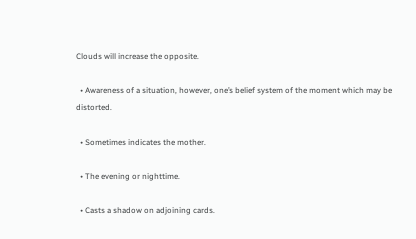Clouds will increase the opposite.

  • Awareness of a situation, however, one’s belief system of the moment which may be distorted.

  • Sometimes indicates the mother.

  • The evening or nighttime.

  • Casts a shadow on adjoining cards.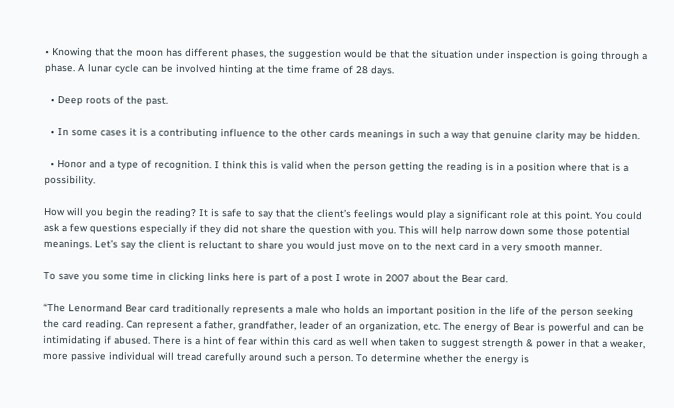• Knowing that the moon has different phases, the suggestion would be that the situation under inspection is going through a phase. A lunar cycle can be involved hinting at the time frame of 28 days.

  • Deep roots of the past.

  • In some cases it is a contributing influence to the other cards meanings in such a way that genuine clarity may be hidden.

  • Honor and a type of recognition. I think this is valid when the person getting the reading is in a position where that is a possibility.

How will you begin the reading? It is safe to say that the client’s feelings would play a significant role at this point. You could ask a few questions especially if they did not share the question with you. This will help narrow down some those potential meanings. Let’s say the client is reluctant to share you would just move on to the next card in a very smooth manner.

To save you some time in clicking links here is part of a post I wrote in 2007 about the Bear card.

“The Lenormand Bear card traditionally represents a male who holds an important position in the life of the person seeking the card reading. Can represent a father, grandfather, leader of an organization, etc. The energy of Bear is powerful and can be intimidating if abused. There is a hint of fear within this card as well when taken to suggest strength & power in that a weaker, more passive individual will tread carefully around such a person. To determine whether the energy is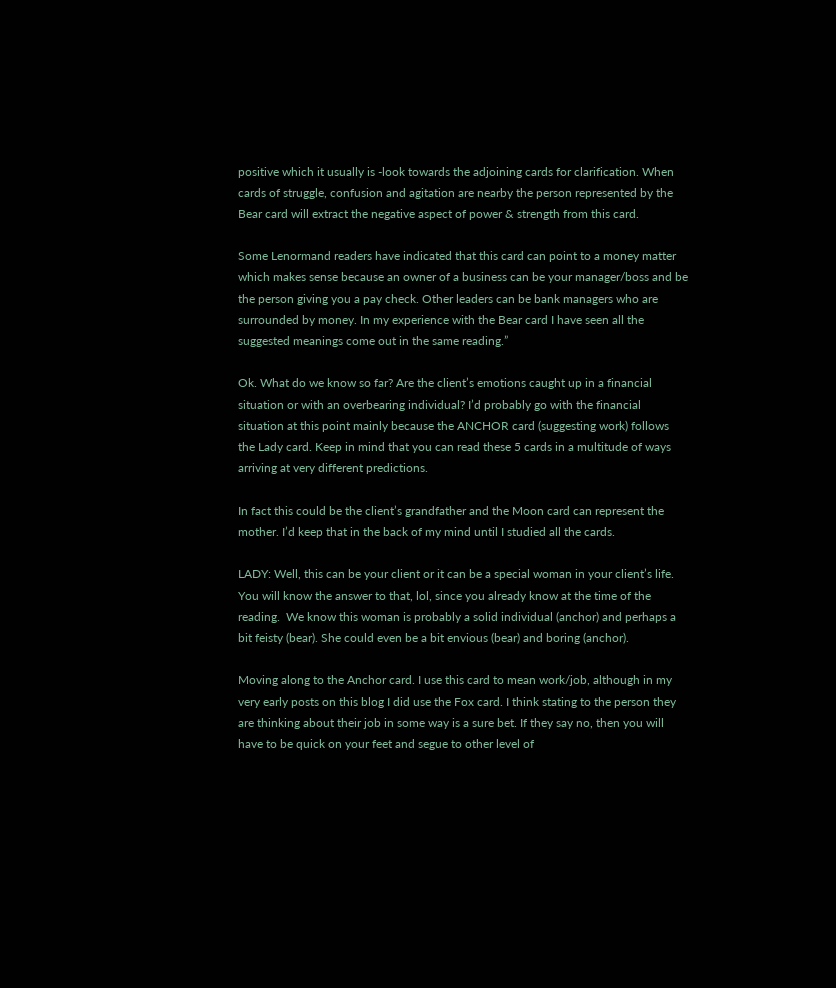positive which it usually is -look towards the adjoining cards for clarification. When cards of struggle, confusion and agitation are nearby the person represented by the Bear card will extract the negative aspect of power & strength from this card.

Some Lenormand readers have indicated that this card can point to a money matter which makes sense because an owner of a business can be your manager/boss and be the person giving you a pay check. Other leaders can be bank managers who are surrounded by money. In my experience with the Bear card I have seen all the suggested meanings come out in the same reading.”

Ok. What do we know so far? Are the client’s emotions caught up in a financial situation or with an overbearing individual? I’d probably go with the financial situation at this point mainly because the ANCHOR card (suggesting work) follows the Lady card. Keep in mind that you can read these 5 cards in a multitude of ways arriving at very different predictions.

In fact this could be the client’s grandfather and the Moon card can represent the mother. I’d keep that in the back of my mind until I studied all the cards.

LADY: Well, this can be your client or it can be a special woman in your client’s life. You will know the answer to that, lol, since you already know at the time of the reading.  We know this woman is probably a solid individual (anchor) and perhaps a bit feisty (bear). She could even be a bit envious (bear) and boring (anchor).

Moving along to the Anchor card. I use this card to mean work/job, although in my very early posts on this blog I did use the Fox card. I think stating to the person they are thinking about their job in some way is a sure bet. If they say no, then you will have to be quick on your feet and segue to other level of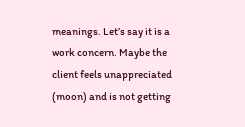meanings. Let’s say it is a work concern. Maybe the client feels unappreciated (moon) and is not getting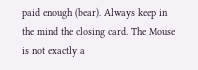paid enough (bear). Always keep in the mind the closing card. The Mouse is not exactly a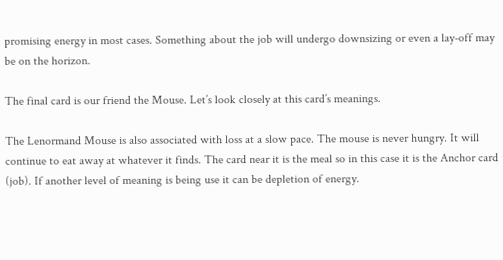promising energy in most cases. Something about the job will undergo downsizing or even a lay-off may be on the horizon.

The final card is our friend the Mouse. Let’s look closely at this card’s meanings.

The Lenormand Mouse is also associated with loss at a slow pace. The mouse is never hungry. It will continue to eat away at whatever it finds. The card near it is the meal so in this case it is the Anchor card (job). If another level of meaning is being use it can be depletion of energy.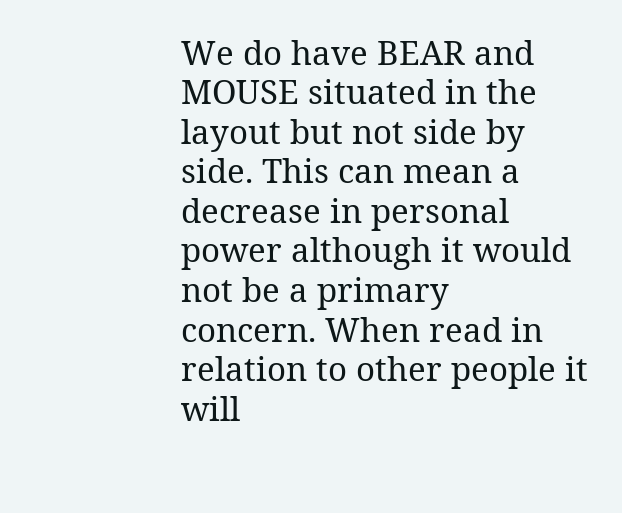We do have BEAR and MOUSE situated in the layout but not side by side. This can mean a decrease in personal power although it would not be a primary concern. When read in relation to other people it will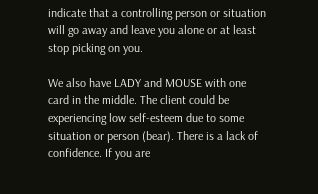indicate that a controlling person or situation will go away and leave you alone or at least stop picking on you.

We also have LADY and MOUSE with one card in the middle. The client could be experiencing low self-esteem due to some situation or person (bear). There is a lack of confidence. If you are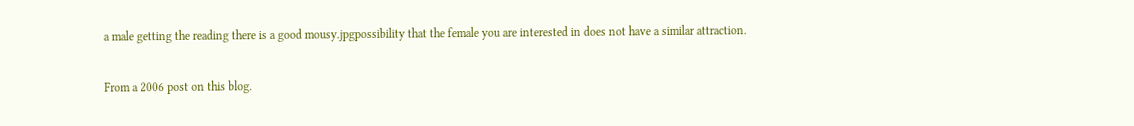a male getting the reading there is a good mousy.jpgpossibility that the female you are interested in does not have a similar attraction.

From a 2006 post on this blog.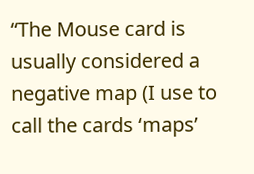“The Mouse card is usually considered a negative map (I use to call the cards ‘maps’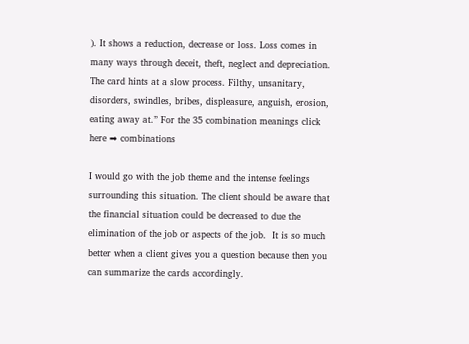). It shows a reduction, decrease or loss. Loss comes in many ways through deceit, theft, neglect and depreciation. The card hints at a slow process. Filthy, unsanitary, disorders, swindles, bribes, displeasure, anguish, erosion, eating away at.” For the 35 combination meanings click here ➡ combinations

I would go with the job theme and the intense feelings surrounding this situation. The client should be aware that the financial situation could be decreased to due the elimination of the job or aspects of the job.  It is so much better when a client gives you a question because then you can summarize the cards accordingly.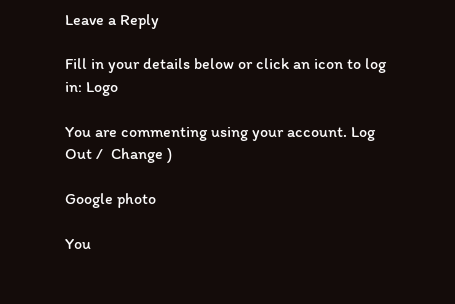Leave a Reply

Fill in your details below or click an icon to log in: Logo

You are commenting using your account. Log Out /  Change )

Google photo

You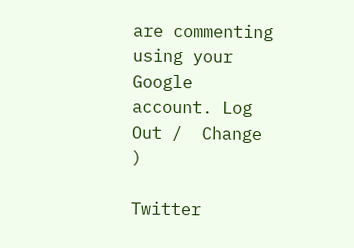are commenting using your Google account. Log Out /  Change )

Twitter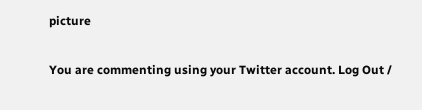picture

You are commenting using your Twitter account. Log Out /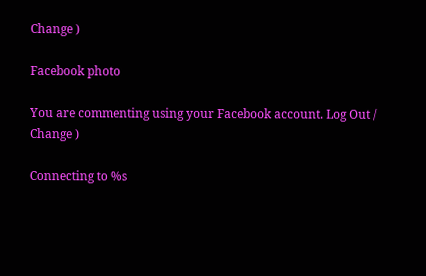Change )

Facebook photo

You are commenting using your Facebook account. Log Out /  Change )

Connecting to %s